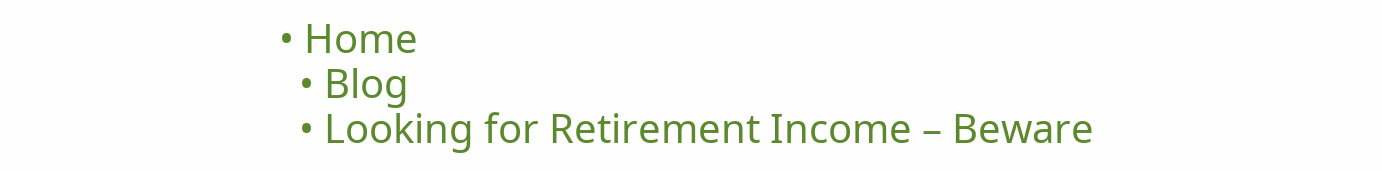• Home
  • Blog
  • Looking for Retirement Income – Beware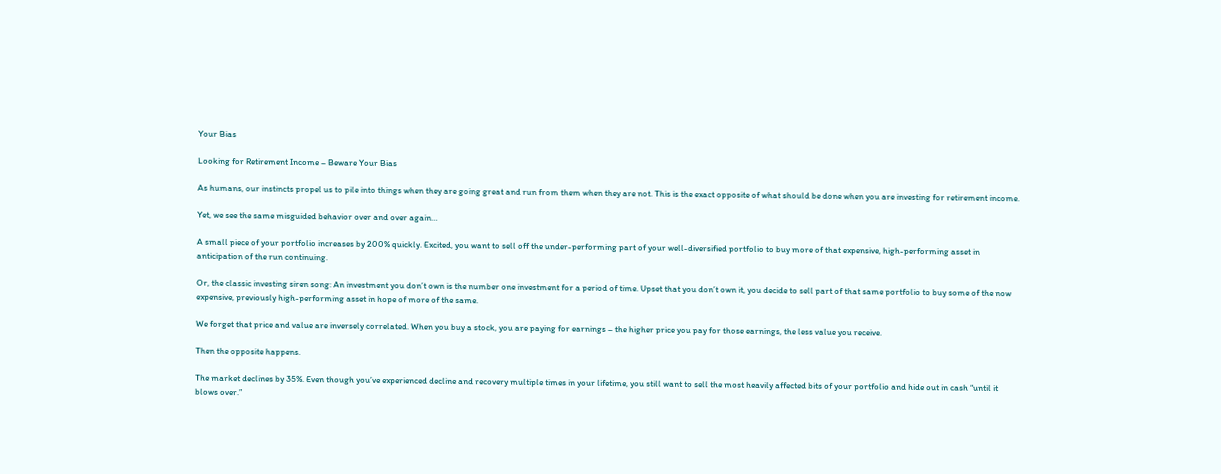Your Bias

Looking for Retirement Income – Beware Your Bias

As humans, our instincts propel us to pile into things when they are going great and run from them when they are not. This is the exact opposite of what should be done when you are investing for retirement income.

Yet, we see the same misguided behavior over and over again…

A small piece of your portfolio increases by 200% quickly. Excited, you want to sell off the under-performing part of your well-diversified portfolio to buy more of that expensive, high-performing asset in anticipation of the run continuing.

Or, the classic investing siren song: An investment you don’t own is the number one investment for a period of time. Upset that you don’t own it, you decide to sell part of that same portfolio to buy some of the now expensive, previously high-performing asset in hope of more of the same.

We forget that price and value are inversely correlated. When you buy a stock, you are paying for earnings – the higher price you pay for those earnings, the less value you receive.

Then the opposite happens.

The market declines by 35%. Even though you’ve experienced decline and recovery multiple times in your lifetime, you still want to sell the most heavily affected bits of your portfolio and hide out in cash “until it blows over.”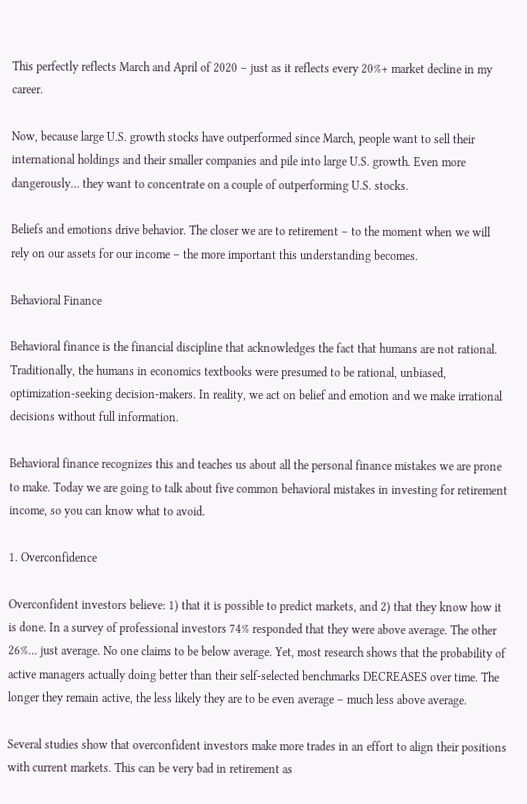This perfectly reflects March and April of 2020 – just as it reflects every 20%+ market decline in my career.

Now, because large U.S. growth stocks have outperformed since March, people want to sell their international holdings and their smaller companies and pile into large U.S. growth. Even more dangerously… they want to concentrate on a couple of outperforming U.S. stocks.

Beliefs and emotions drive behavior. The closer we are to retirement – to the moment when we will rely on our assets for our income – the more important this understanding becomes.

Behavioral Finance

Behavioral finance is the financial discipline that acknowledges the fact that humans are not rational. Traditionally, the humans in economics textbooks were presumed to be rational, unbiased, optimization-seeking decision-makers. In reality, we act on belief and emotion and we make irrational decisions without full information.

Behavioral finance recognizes this and teaches us about all the personal finance mistakes we are prone to make. Today we are going to talk about five common behavioral mistakes in investing for retirement income, so you can know what to avoid.

1. Overconfidence

Overconfident investors believe: 1) that it is possible to predict markets, and 2) that they know how it is done. In a survey of professional investors 74% responded that they were above average. The other 26%… just average. No one claims to be below average. Yet, most research shows that the probability of active managers actually doing better than their self-selected benchmarks DECREASES over time. The longer they remain active, the less likely they are to be even average – much less above average.

Several studies show that overconfident investors make more trades in an effort to align their positions with current markets. This can be very bad in retirement as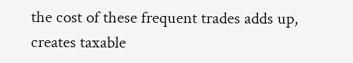the cost of these frequent trades adds up, creates taxable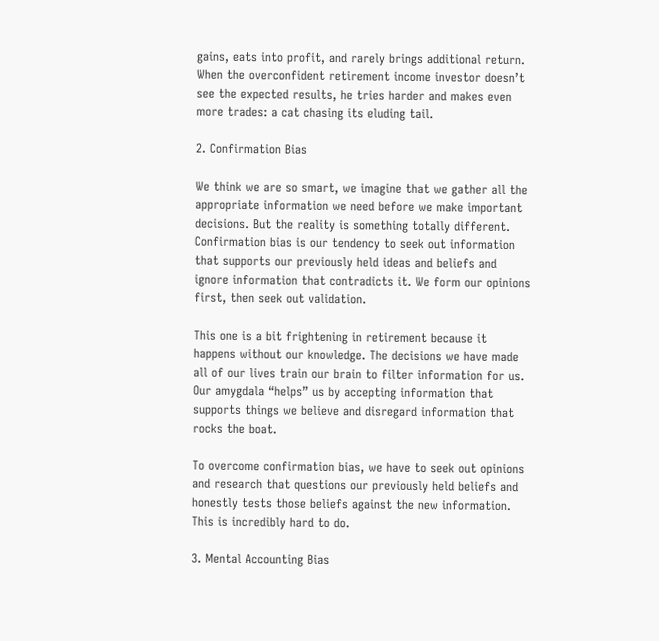gains, eats into profit, and rarely brings additional return. When the overconfident retirement income investor doesn’t see the expected results, he tries harder and makes even more trades: a cat chasing its eluding tail.

2. Confirmation Bias

We think we are so smart, we imagine that we gather all the appropriate information we need before we make important decisions. But the reality is something totally different. Confirmation bias is our tendency to seek out information that supports our previously held ideas and beliefs and ignore information that contradicts it. We form our opinions first, then seek out validation.

This one is a bit frightening in retirement because it happens without our knowledge. The decisions we have made all of our lives train our brain to filter information for us. Our amygdala “helps” us by accepting information that supports things we believe and disregard information that rocks the boat.

To overcome confirmation bias, we have to seek out opinions and research that questions our previously held beliefs and honestly tests those beliefs against the new information. This is incredibly hard to do.

3. Mental Accounting Bias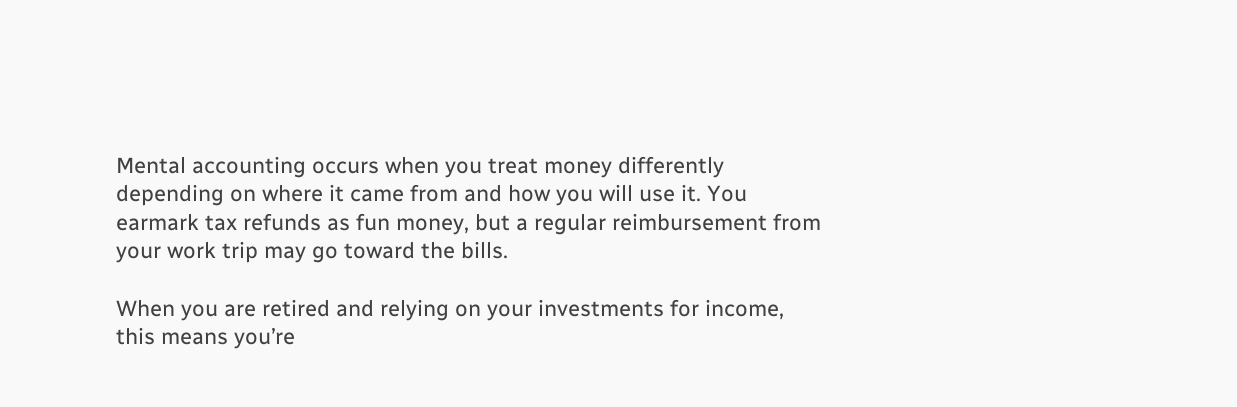Mental accounting occurs when you treat money differently depending on where it came from and how you will use it. You earmark tax refunds as fun money, but a regular reimbursement from your work trip may go toward the bills.

When you are retired and relying on your investments for income, this means you’re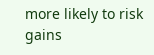more likely to risk gains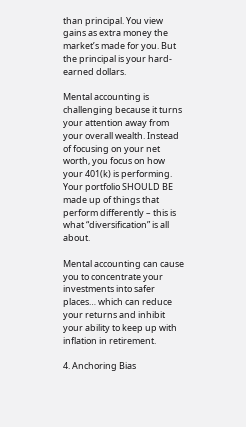than principal. You view gains as extra money the market’s made for you. But the principal is your hard-earned dollars.

Mental accounting is challenging because it turns your attention away from your overall wealth. Instead of focusing on your net worth, you focus on how your 401(k) is performing.  Your portfolio SHOULD BE made up of things that perform differently – this is what “diversification” is all about.

Mental accounting can cause you to concentrate your investments into safer places… which can reduce your returns and inhibit your ability to keep up with inflation in retirement.

4. Anchoring Bias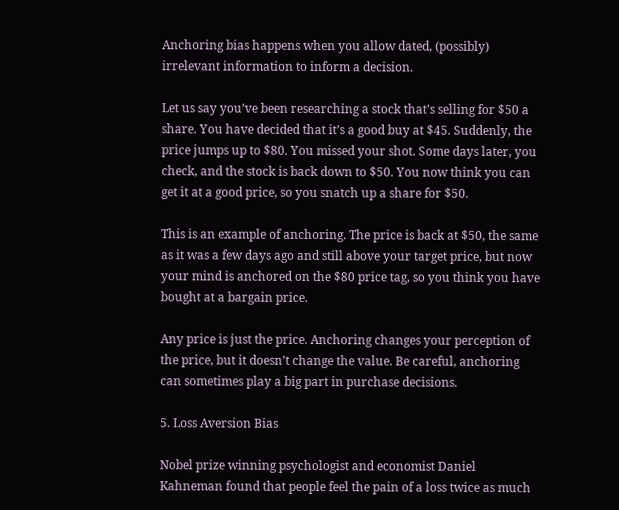Anchoring bias happens when you allow dated, (possibly) irrelevant information to inform a decision.

Let us say you’ve been researching a stock that’s selling for $50 a share. You have decided that it’s a good buy at $45. Suddenly, the price jumps up to $80. You missed your shot. Some days later, you check, and the stock is back down to $50. You now think you can get it at a good price, so you snatch up a share for $50.

This is an example of anchoring. The price is back at $50, the same as it was a few days ago and still above your target price, but now your mind is anchored on the $80 price tag, so you think you have bought at a bargain price.

Any price is just the price. Anchoring changes your perception of the price, but it doesn’t change the value. Be careful, anchoring can sometimes play a big part in purchase decisions.

5. Loss Aversion Bias

Nobel prize winning psychologist and economist Daniel Kahneman found that people feel the pain of a loss twice as much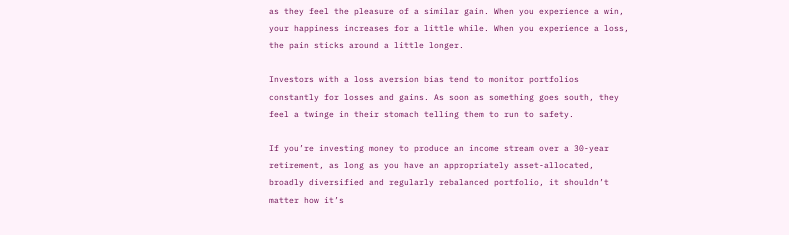as they feel the pleasure of a similar gain. When you experience a win, your happiness increases for a little while. When you experience a loss, the pain sticks around a little longer.

Investors with a loss aversion bias tend to monitor portfolios constantly for losses and gains. As soon as something goes south, they feel a twinge in their stomach telling them to run to safety.

If you’re investing money to produce an income stream over a 30-year retirement, as long as you have an appropriately asset-allocated, broadly diversified and regularly rebalanced portfolio, it shouldn’t matter how it’s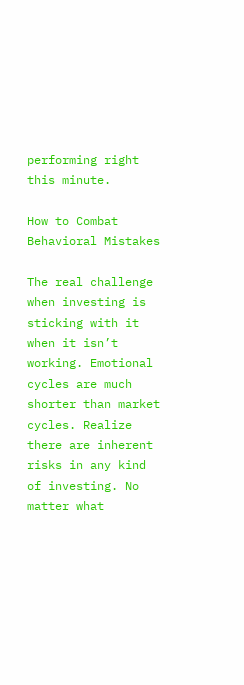performing right this minute.

How to Combat Behavioral Mistakes

The real challenge when investing is sticking with it when it isn’t working. Emotional cycles are much shorter than market cycles. Realize there are inherent risks in any kind of investing. No matter what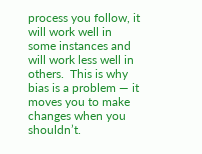process you follow, it will work well in some instances and will work less well in others.  This is why bias is a problem — it moves you to make changes when you shouldn’t.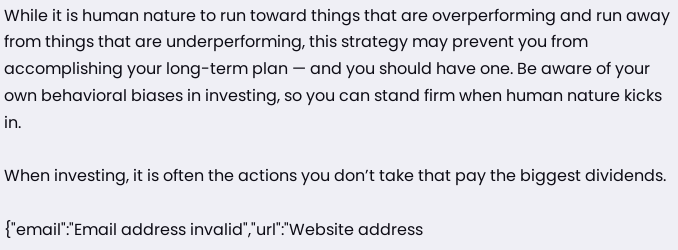While it is human nature to run toward things that are overperforming and run away from things that are underperforming, this strategy may prevent you from accomplishing your long-term plan — and you should have one. Be aware of your own behavioral biases in investing, so you can stand firm when human nature kicks in.

When investing, it is often the actions you don’t take that pay the biggest dividends.

{"email":"Email address invalid","url":"Website address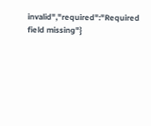invalid","required":"Required field missing"}